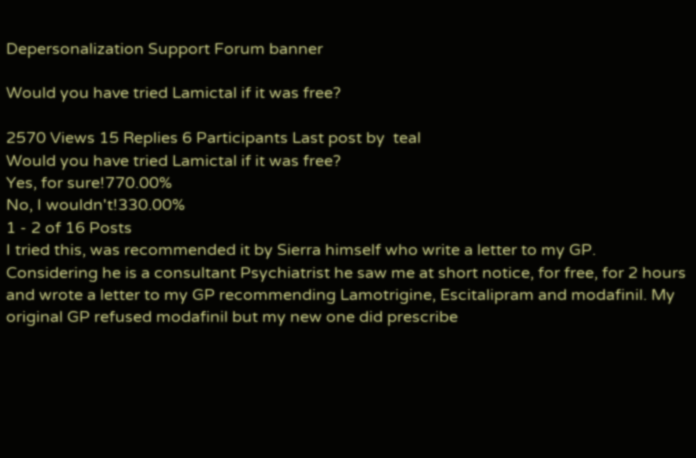Depersonalization Support Forum banner

Would you have tried Lamictal if it was free?

2570 Views 15 Replies 6 Participants Last post by  teal
Would you have tried Lamictal if it was free?
Yes, for sure!770.00%
No, I wouldn't!330.00%
1 - 2 of 16 Posts
I tried this, was recommended it by Sierra himself who write a letter to my GP. Considering he is a consultant Psychiatrist he saw me at short notice, for free, for 2 hours and wrote a letter to my GP recommending Lamotrigine, Escitalipram and modafinil. My original GP refused modafinil but my new one did prescribe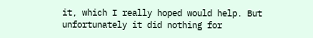it, which I really hoped would help. But unfortunately it did nothing for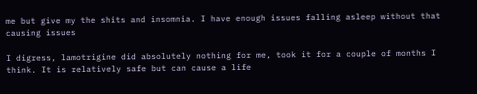me but give my the shits and insomnia. I have enough issues falling asleep without that causing issues

I digress, lamotrigine did absolutely nothing for me, took it for a couple of months I think. It is relatively safe but can cause a life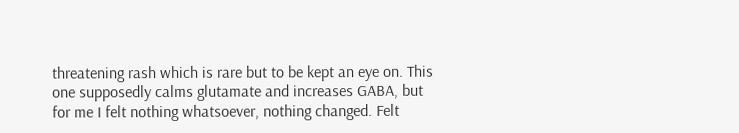threatening rash which is rare but to be kept an eye on. This one supposedly calms glutamate and increases GABA, but for me I felt nothing whatsoever, nothing changed. Felt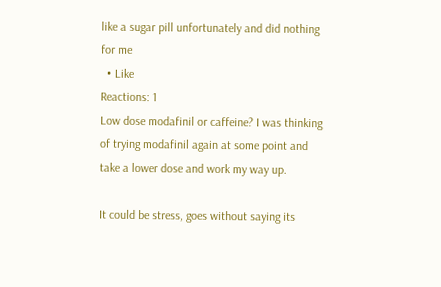like a sugar pill unfortunately and did nothing for me
  • Like
Reactions: 1
Low dose modafinil or caffeine? I was thinking of trying modafinil again at some point and take a lower dose and work my way up.

It could be stress, goes without saying its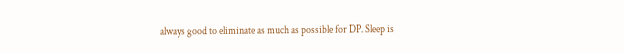always good to eliminate as much as possible for DP. Sleep is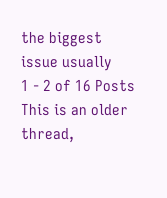the biggest issue usually
1 - 2 of 16 Posts
This is an older thread,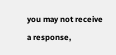you may not receive a response,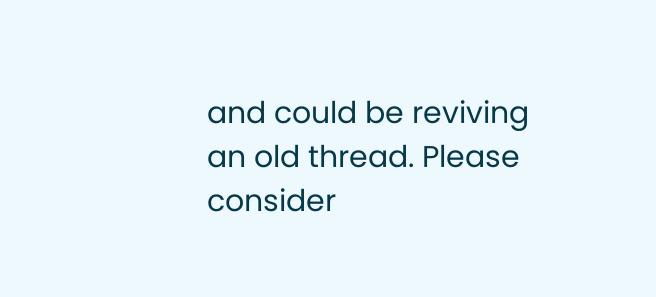and could be reviving an old thread. Please consider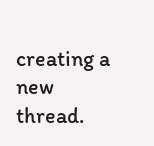creating a new thread.